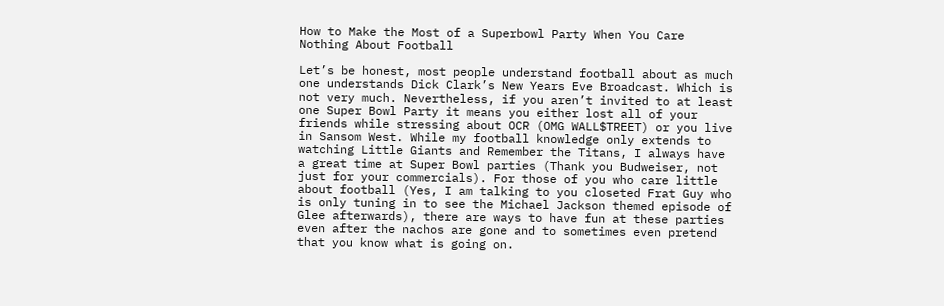How to Make the Most of a Superbowl Party When You Care Nothing About Football

Let’s be honest, most people understand football about as much one understands Dick Clark’s New Years Eve Broadcast. Which is not very much. Nevertheless, if you aren’t invited to at least one Super Bowl Party it means you either lost all of your friends while stressing about OCR (OMG WALL$TREET) or you live in Sansom West. While my football knowledge only extends to watching Little Giants and Remember the Titans, I always have a great time at Super Bowl parties (Thank you Budweiser, not just for your commercials). For those of you who care little about football (Yes, I am talking to you closeted Frat Guy who is only tuning in to see the Michael Jackson themed episode of Glee afterwards), there are ways to have fun at these parties even after the nachos are gone and to sometimes even pretend that you know what is going on.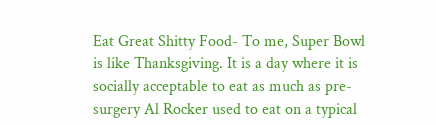Eat Great Shitty Food- To me, Super Bowl is like Thanksgiving. It is a day where it is socially acceptable to eat as much as pre-surgery Al Rocker used to eat on a typical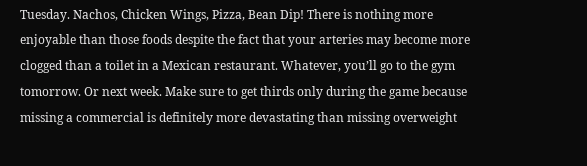Tuesday. Nachos, Chicken Wings, Pizza, Bean Dip! There is nothing more enjoyable than those foods despite the fact that your arteries may become more clogged than a toilet in a Mexican restaurant. Whatever, you’ll go to the gym tomorrow. Or next week. Make sure to get thirds only during the game because missing a commercial is definitely more devastating than missing overweight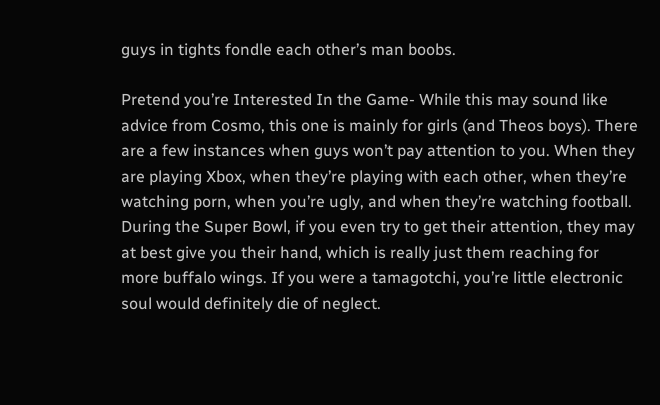guys in tights fondle each other’s man boobs.

Pretend you’re Interested In the Game- While this may sound like advice from Cosmo, this one is mainly for girls (and Theos boys). There are a few instances when guys won’t pay attention to you. When they are playing Xbox, when they’re playing with each other, when they’re watching porn, when you’re ugly, and when they’re watching football. During the Super Bowl, if you even try to get their attention, they may at best give you their hand, which is really just them reaching for more buffalo wings. If you were a tamagotchi, you’re little electronic soul would definitely die of neglect.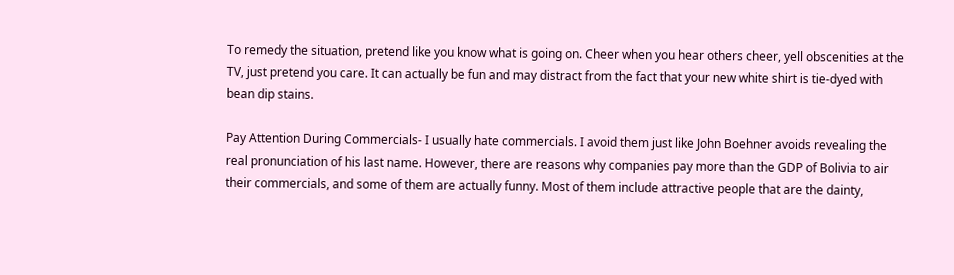To remedy the situation, pretend like you know what is going on. Cheer when you hear others cheer, yell obscenities at the TV, just pretend you care. It can actually be fun and may distract from the fact that your new white shirt is tie-dyed with bean dip stains.

Pay Attention During Commercials- I usually hate commercials. I avoid them just like John Boehner avoids revealing the real pronunciation of his last name. However, there are reasons why companies pay more than the GDP of Bolivia to air their commercials, and some of them are actually funny. Most of them include attractive people that are the dainty,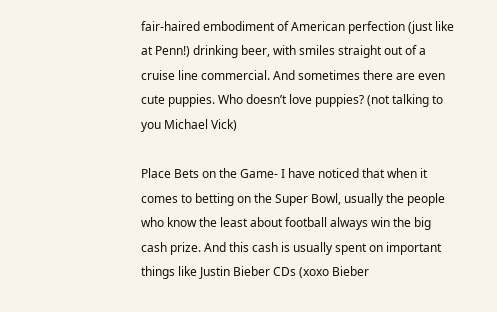fair-haired embodiment of American perfection (just like at Penn!) drinking beer, with smiles straight out of a cruise line commercial. And sometimes there are even cute puppies. Who doesn’t love puppies? (not talking to you Michael Vick)

Place Bets on the Game- I have noticed that when it comes to betting on the Super Bowl, usually the people who know the least about football always win the big cash prize. And this cash is usually spent on important things like Justin Bieber CDs (xoxo Bieber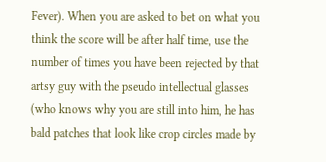Fever). When you are asked to bet on what you think the score will be after half time, use the number of times you have been rejected by that artsy guy with the pseudo intellectual glasses (who knows why you are still into him, he has bald patches that look like crop circles made by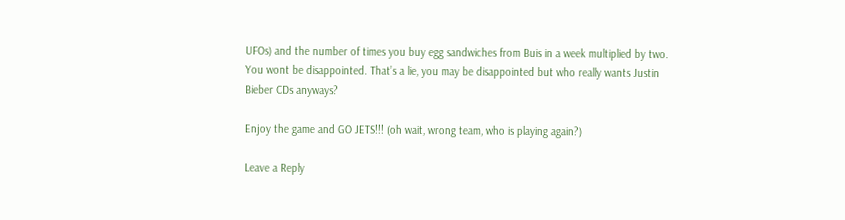UFOs) and the number of times you buy egg sandwiches from Buis in a week multiplied by two. You wont be disappointed. That’s a lie, you may be disappointed but who really wants Justin Bieber CDs anyways?

Enjoy the game and GO JETS!!! (oh wait, wrong team, who is playing again?)

Leave a Reply